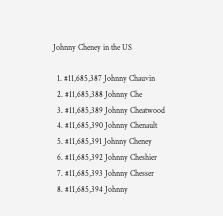Johnny Cheney in the US

  1. #11,685,387 Johnny Chauvin
  2. #11,685,388 Johnny Che
  3. #11,685,389 Johnny Cheatwood
  4. #11,685,390 Johnny Chenault
  5. #11,685,391 Johnny Cheney
  6. #11,685,392 Johnny Cheshier
  7. #11,685,393 Johnny Chesser
  8. #11,685,394 Johnny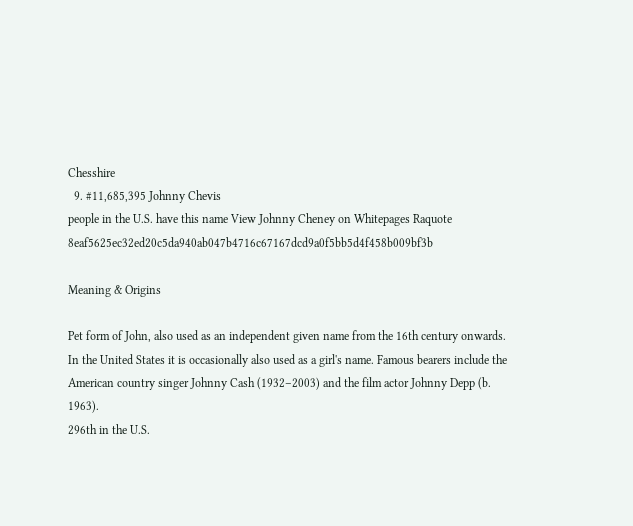Chesshire
  9. #11,685,395 Johnny Chevis
people in the U.S. have this name View Johnny Cheney on Whitepages Raquote 8eaf5625ec32ed20c5da940ab047b4716c67167dcd9a0f5bb5d4f458b009bf3b

Meaning & Origins

Pet form of John, also used as an independent given name from the 16th century onwards. In the United States it is occasionally also used as a girl's name. Famous bearers include the American country singer Johnny Cash (1932–2003) and the film actor Johnny Depp (b. 1963).
296th in the U.S.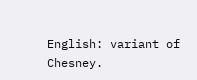English: variant of Chesney.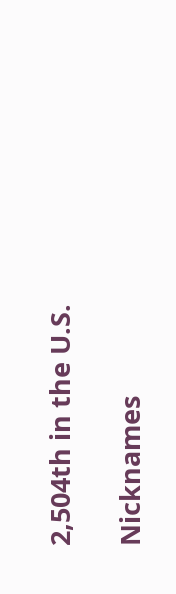2,504th in the U.S.

Nicknames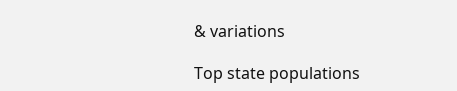& variations

Top state populations